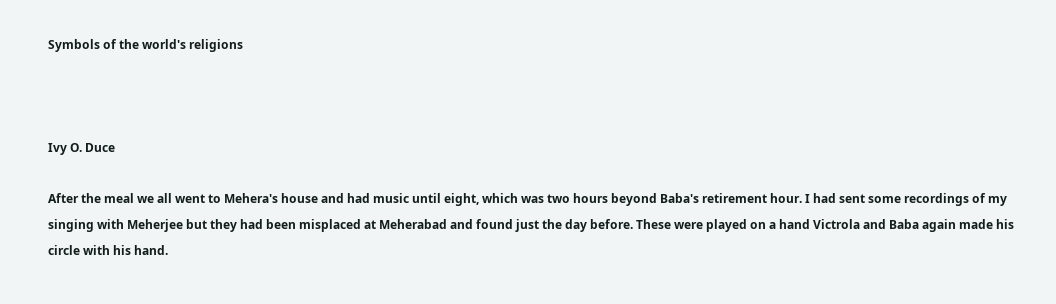Symbols of the world's religions



Ivy O. Duce

After the meal we all went to Mehera's house and had music until eight, which was two hours beyond Baba's retirement hour. I had sent some recordings of my singing with Meherjee but they had been misplaced at Meherabad and found just the day before. These were played on a hand Victrola and Baba again made his circle with his hand.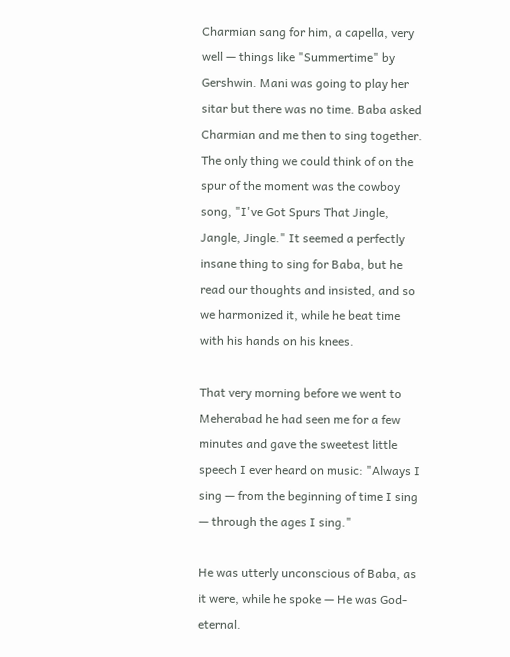Charmian sang for him, a capella, very well — things like "Summertime" by Gershwin. Mani was going to play her sitar but there was no time. Baba asked Charmian and me then to sing together. The only thing we could think of on the spur of the moment was the cowboy song, "I've Got Spurs That Jingle, Jangle, Jingle." It seemed a perfectly insane thing to sing for Baba, but he read our thoughts and insisted, and so we harmonized it, while he beat time with his hands on his knees.

That very morning before we went to Meherabad he had seen me for a few minutes and gave the sweetest little speech I ever heard on music: "Always I sing — from the beginning of time I sing — through the ages I sing."

He was utterly unconscious of Baba, as it were, while he spoke — He was God-eternal.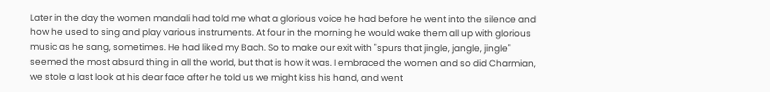Later in the day the women mandali had told me what a glorious voice he had before he went into the silence and how he used to sing and play various instruments. At four in the morning he would wake them all up with glorious music as he sang, sometimes. He had liked my Bach. So to make our exit with "spurs that jingle, jangle, jingle" seemed the most absurd thing in all the world, but that is how it was. I embraced the women and so did Charmian, we stole a last look at his dear face after he told us we might kiss his hand, and went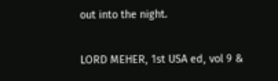out into the night.


LORD MEHER, 1st USA ed, vol 9 &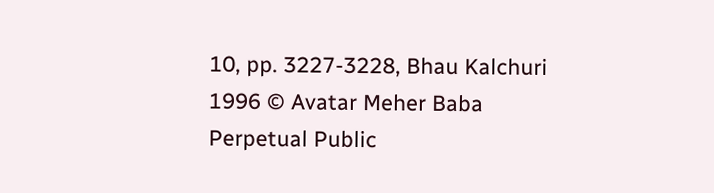10, pp. 3227-3228, Bhau Kalchuri
1996 © Avatar Meher Baba Perpetual Public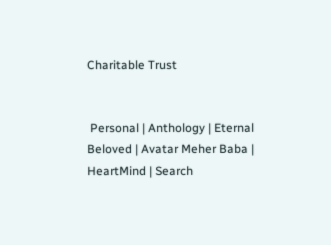Charitable Trust


 Personal | Anthology | Eternal Beloved | Avatar Meher Baba | HeartMind | Search